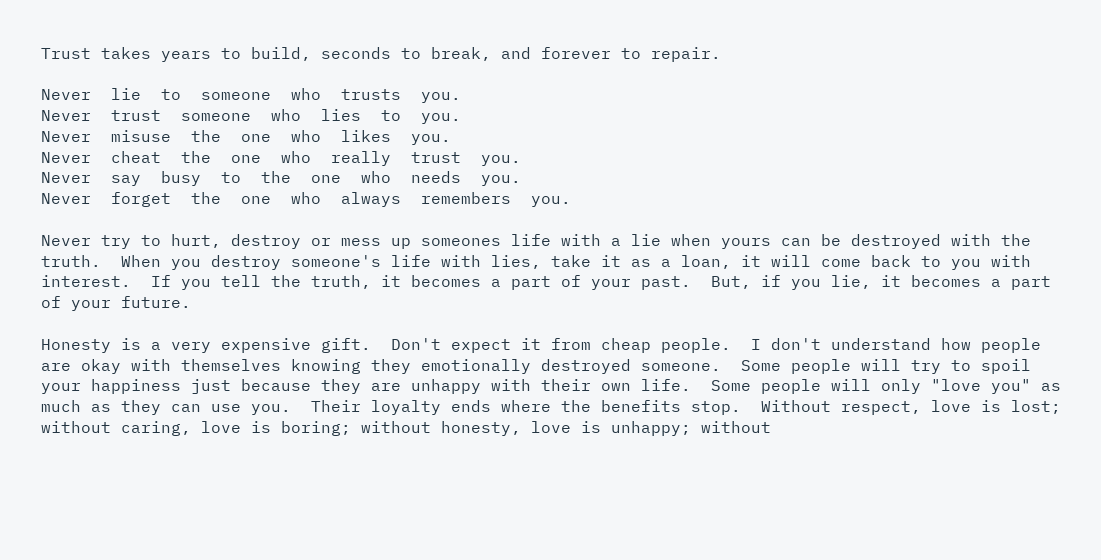Trust takes years to build, seconds to break, and forever to repair.

Never  lie  to  someone  who  trusts  you.
Never  trust  someone  who  lies  to  you.
Never  misuse  the  one  who  likes  you.
Never  cheat  the  one  who  really  trust  you.
Never  say  busy  to  the  one  who  needs  you.
Never  forget  the  one  who  always  remembers  you.

Never try to hurt, destroy or mess up someones life with a lie when yours can be destroyed with the truth.  When you destroy someone's life with lies, take it as a loan, it will come back to you with interest.  If you tell the truth, it becomes a part of your past.  But, if you lie, it becomes a part of your future.

Honesty is a very expensive gift.  Don't expect it from cheap people.  I don't understand how people are okay with themselves knowing they emotionally destroyed someone.  Some people will try to spoil your happiness just because they are unhappy with their own life.  Some people will only "love you" as much as they can use you.  Their loyalty ends where the benefits stop.  Without respect, love is lost; without caring, love is boring; without honesty, love is unhappy; without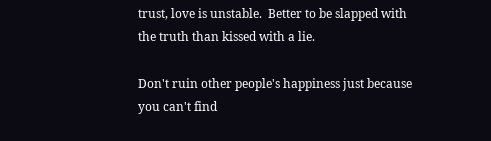trust, love is unstable.  Better to be slapped with the truth than kissed with a lie.

Don't ruin other people's happiness just because you can't find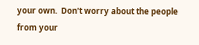your own.  Don't worry about the people from your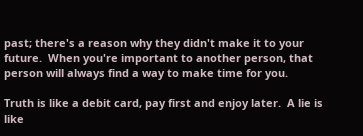past; there's a reason why they didn't make it to your future.  When you're important to another person, that person will always find a way to make time for you.

Truth is like a debit card, pay first and enjoy later.  A lie is like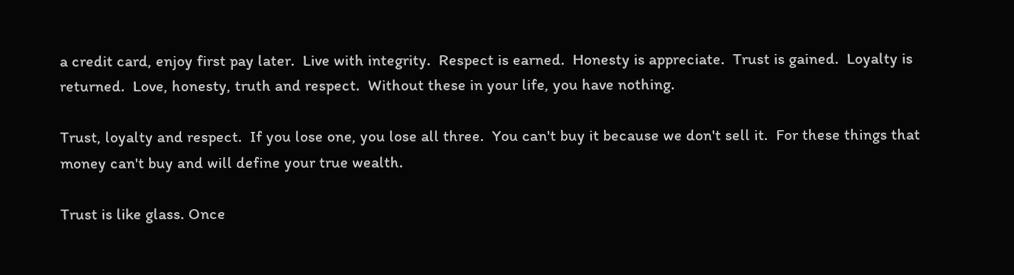a credit card, enjoy first pay later.  Live with integrity.  Respect is earned.  Honesty is appreciate.  Trust is gained.  Loyalty is returned.  Love, honesty, truth and respect.  Without these in your life, you have nothing.

Trust, loyalty and respect.  If you lose one, you lose all three.  You can't buy it because we don't sell it.  For these things that money can't buy and will define your true wealth.

Trust is like glass. Once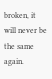broken, it will never be the same again.